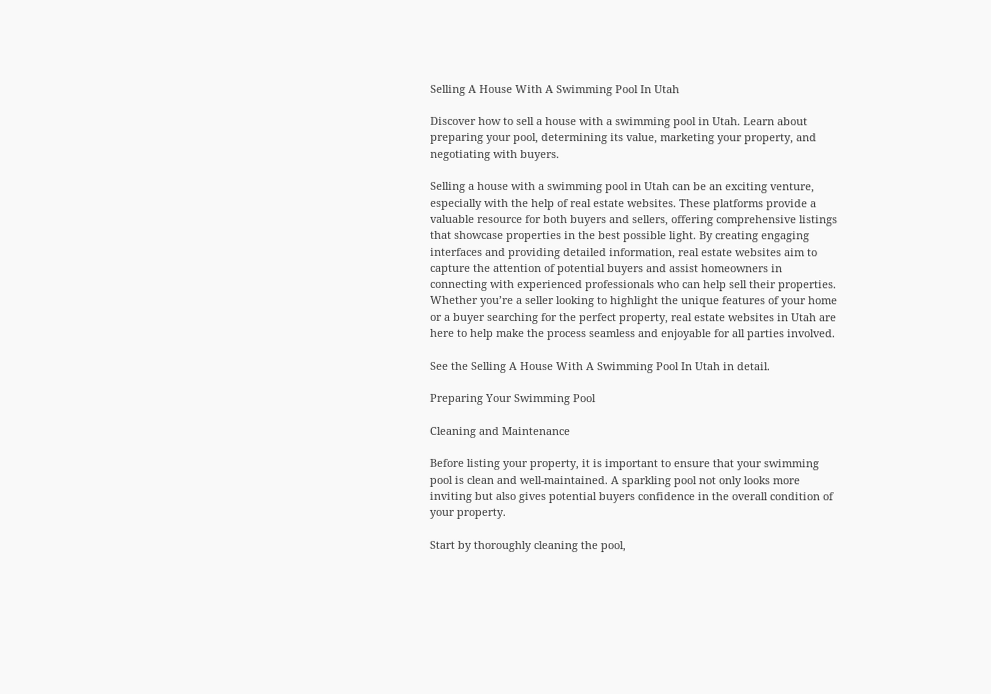Selling A House With A Swimming Pool In Utah

Discover how to sell a house with a swimming pool in Utah. Learn about preparing your pool, determining its value, marketing your property, and negotiating with buyers.

Selling a house with a swimming pool in Utah can be an exciting venture, especially with the help of real estate websites. These platforms provide a valuable resource for both buyers and sellers, offering comprehensive listings that showcase properties in the best possible light. By creating engaging interfaces and providing detailed information, real estate websites aim to capture the attention of potential buyers and assist homeowners in connecting with experienced professionals who can help sell their properties. Whether you’re a seller looking to highlight the unique features of your home or a buyer searching for the perfect property, real estate websites in Utah are here to help make the process seamless and enjoyable for all parties involved.

See the Selling A House With A Swimming Pool In Utah in detail.

Preparing Your Swimming Pool

Cleaning and Maintenance

Before listing your property, it is important to ensure that your swimming pool is clean and well-maintained. A sparkling pool not only looks more inviting but also gives potential buyers confidence in the overall condition of your property.

Start by thoroughly cleaning the pool,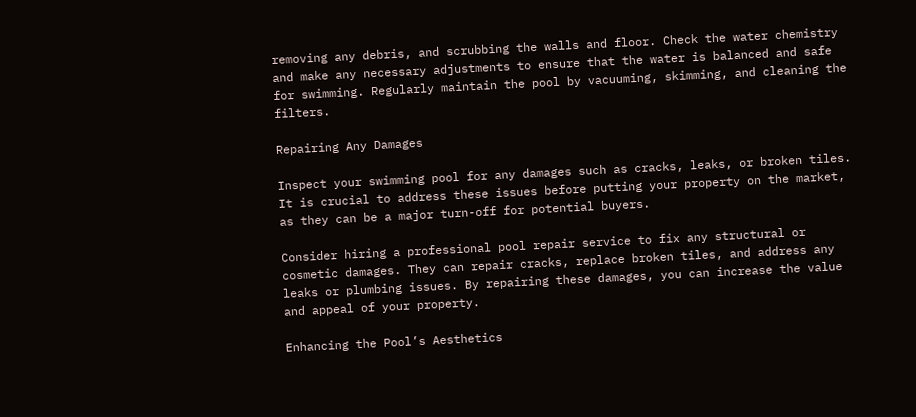removing any debris, and scrubbing the walls and floor. Check the water chemistry and make any necessary adjustments to ensure that the water is balanced and safe for swimming. Regularly maintain the pool by vacuuming, skimming, and cleaning the filters.

Repairing Any Damages

Inspect your swimming pool for any damages such as cracks, leaks, or broken tiles. It is crucial to address these issues before putting your property on the market, as they can be a major turn-off for potential buyers.

Consider hiring a professional pool repair service to fix any structural or cosmetic damages. They can repair cracks, replace broken tiles, and address any leaks or plumbing issues. By repairing these damages, you can increase the value and appeal of your property.

Enhancing the Pool’s Aesthetics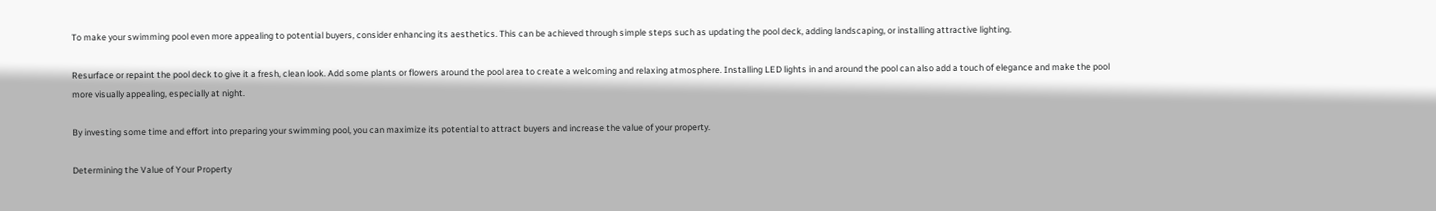To make your swimming pool even more appealing to potential buyers, consider enhancing its aesthetics. This can be achieved through simple steps such as updating the pool deck, adding landscaping, or installing attractive lighting.

Resurface or repaint the pool deck to give it a fresh, clean look. Add some plants or flowers around the pool area to create a welcoming and relaxing atmosphere. Installing LED lights in and around the pool can also add a touch of elegance and make the pool more visually appealing, especially at night.

By investing some time and effort into preparing your swimming pool, you can maximize its potential to attract buyers and increase the value of your property.

Determining the Value of Your Property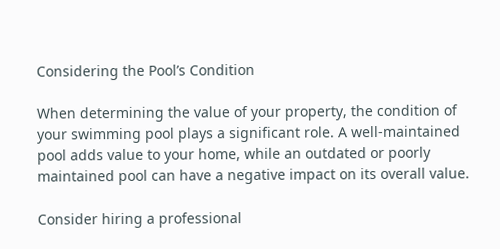Considering the Pool’s Condition

When determining the value of your property, the condition of your swimming pool plays a significant role. A well-maintained pool adds value to your home, while an outdated or poorly maintained pool can have a negative impact on its overall value.

Consider hiring a professional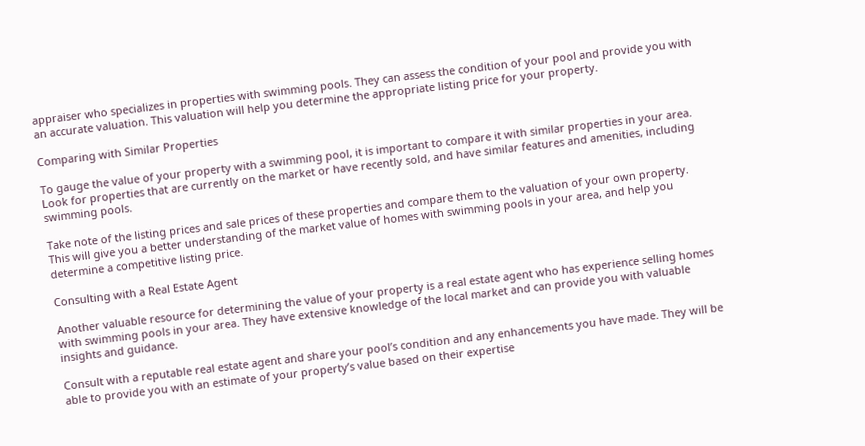appraiser who specializes in properties with swimming pools. They can assess the condition of your pool and provide you with an accurate valuation. This valuation will help you determine the appropriate listing price for your property.

Comparing with Similar Properties

To gauge the value of your property with a swimming pool, it is important to compare it with similar properties in your area. Look for properties that are currently on the market or have recently sold, and have similar features and amenities, including swimming pools.

Take note of the listing prices and sale prices of these properties and compare them to the valuation of your own property. This will give you a better understanding of the market value of homes with swimming pools in your area, and help you determine a competitive listing price.

Consulting with a Real Estate Agent

Another valuable resource for determining the value of your property is a real estate agent who has experience selling homes with swimming pools in your area. They have extensive knowledge of the local market and can provide you with valuable insights and guidance.

Consult with a reputable real estate agent and share your pool’s condition and any enhancements you have made. They will be able to provide you with an estimate of your property’s value based on their expertise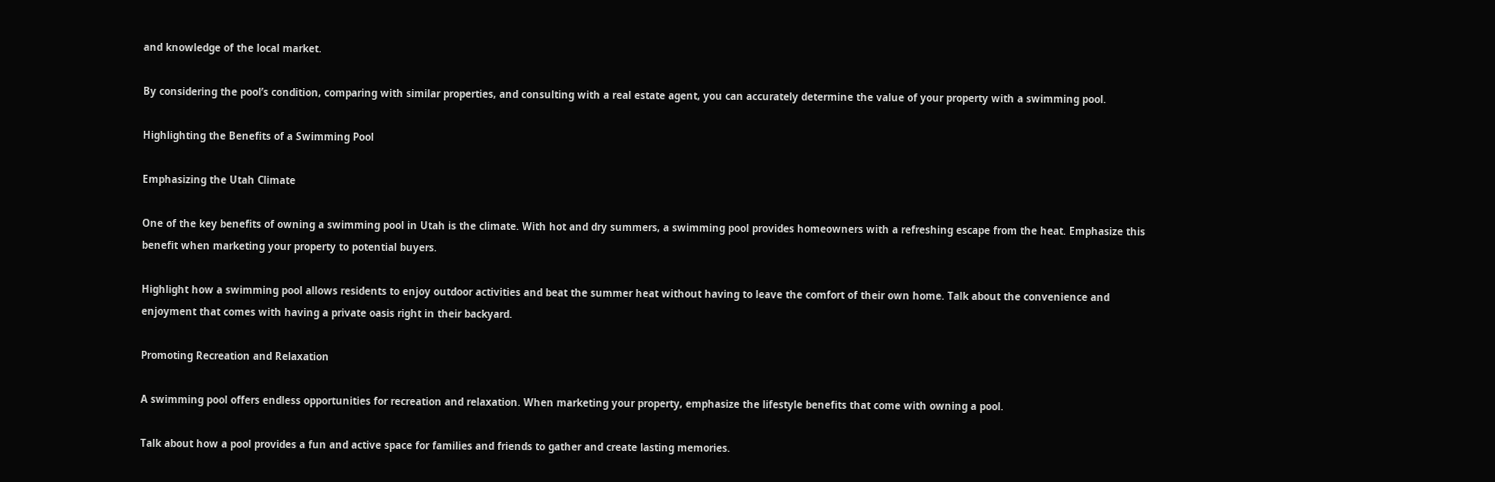and knowledge of the local market.

By considering the pool’s condition, comparing with similar properties, and consulting with a real estate agent, you can accurately determine the value of your property with a swimming pool.

Highlighting the Benefits of a Swimming Pool

Emphasizing the Utah Climate

One of the key benefits of owning a swimming pool in Utah is the climate. With hot and dry summers, a swimming pool provides homeowners with a refreshing escape from the heat. Emphasize this benefit when marketing your property to potential buyers.

Highlight how a swimming pool allows residents to enjoy outdoor activities and beat the summer heat without having to leave the comfort of their own home. Talk about the convenience and enjoyment that comes with having a private oasis right in their backyard.

Promoting Recreation and Relaxation

A swimming pool offers endless opportunities for recreation and relaxation. When marketing your property, emphasize the lifestyle benefits that come with owning a pool.

Talk about how a pool provides a fun and active space for families and friends to gather and create lasting memories.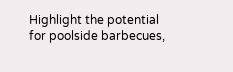Highlight the potential for poolside barbecues,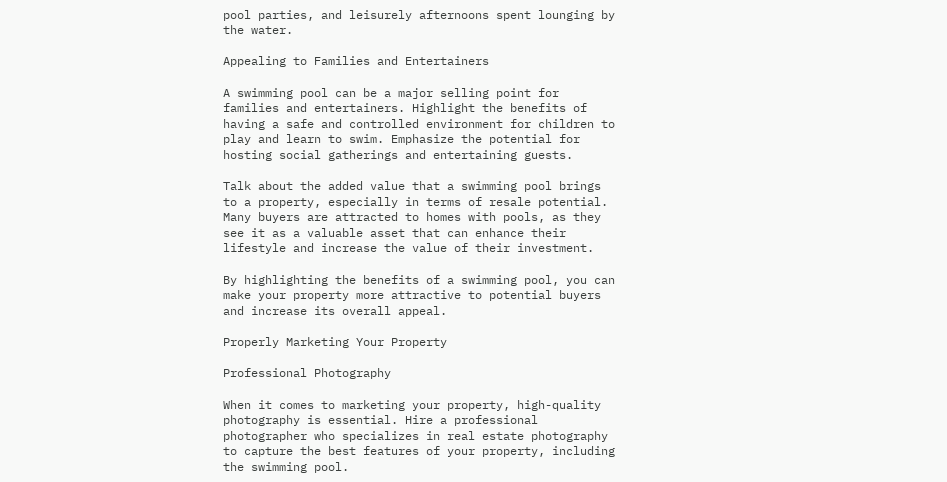pool parties, and leisurely afternoons spent lounging by the water.

Appealing to Families and Entertainers

A swimming pool can be a major selling point for families and entertainers. Highlight the benefits of having a safe and controlled environment for children to play and learn to swim. Emphasize the potential for hosting social gatherings and entertaining guests.

Talk about the added value that a swimming pool brings to a property, especially in terms of resale potential. Many buyers are attracted to homes with pools, as they see it as a valuable asset that can enhance their lifestyle and increase the value of their investment.

By highlighting the benefits of a swimming pool, you can make your property more attractive to potential buyers and increase its overall appeal.

Properly Marketing Your Property

Professional Photography

When it comes to marketing your property, high-quality photography is essential. Hire a professional photographer who specializes in real estate photography to capture the best features of your property, including the swimming pool.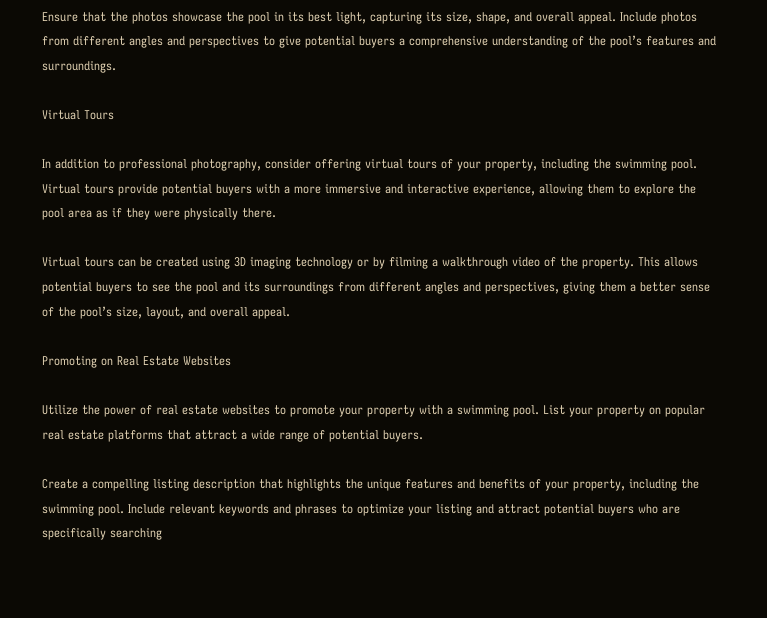Ensure that the photos showcase the pool in its best light, capturing its size, shape, and overall appeal. Include photos from different angles and perspectives to give potential buyers a comprehensive understanding of the pool’s features and surroundings.

Virtual Tours

In addition to professional photography, consider offering virtual tours of your property, including the swimming pool. Virtual tours provide potential buyers with a more immersive and interactive experience, allowing them to explore the pool area as if they were physically there.

Virtual tours can be created using 3D imaging technology or by filming a walkthrough video of the property. This allows potential buyers to see the pool and its surroundings from different angles and perspectives, giving them a better sense of the pool’s size, layout, and overall appeal.

Promoting on Real Estate Websites

Utilize the power of real estate websites to promote your property with a swimming pool. List your property on popular real estate platforms that attract a wide range of potential buyers.

Create a compelling listing description that highlights the unique features and benefits of your property, including the swimming pool. Include relevant keywords and phrases to optimize your listing and attract potential buyers who are specifically searching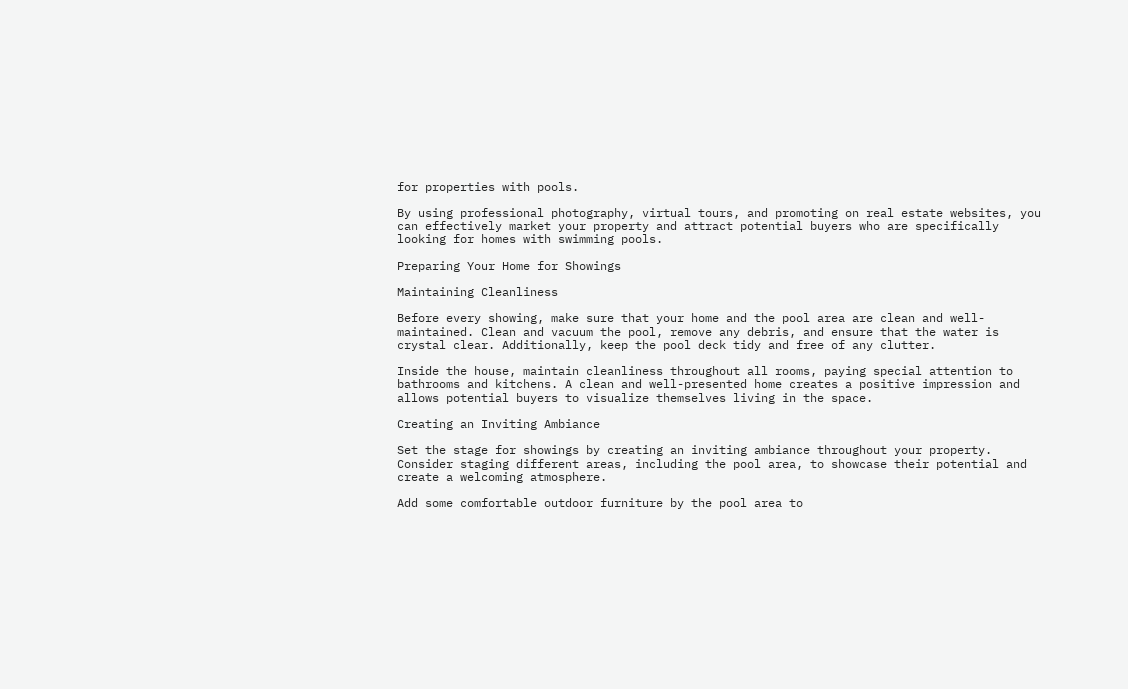for properties with pools.

By using professional photography, virtual tours, and promoting on real estate websites, you can effectively market your property and attract potential buyers who are specifically looking for homes with swimming pools.

Preparing Your Home for Showings

Maintaining Cleanliness

Before every showing, make sure that your home and the pool area are clean and well-maintained. Clean and vacuum the pool, remove any debris, and ensure that the water is crystal clear. Additionally, keep the pool deck tidy and free of any clutter.

Inside the house, maintain cleanliness throughout all rooms, paying special attention to bathrooms and kitchens. A clean and well-presented home creates a positive impression and allows potential buyers to visualize themselves living in the space.

Creating an Inviting Ambiance

Set the stage for showings by creating an inviting ambiance throughout your property. Consider staging different areas, including the pool area, to showcase their potential and create a welcoming atmosphere.

Add some comfortable outdoor furniture by the pool area to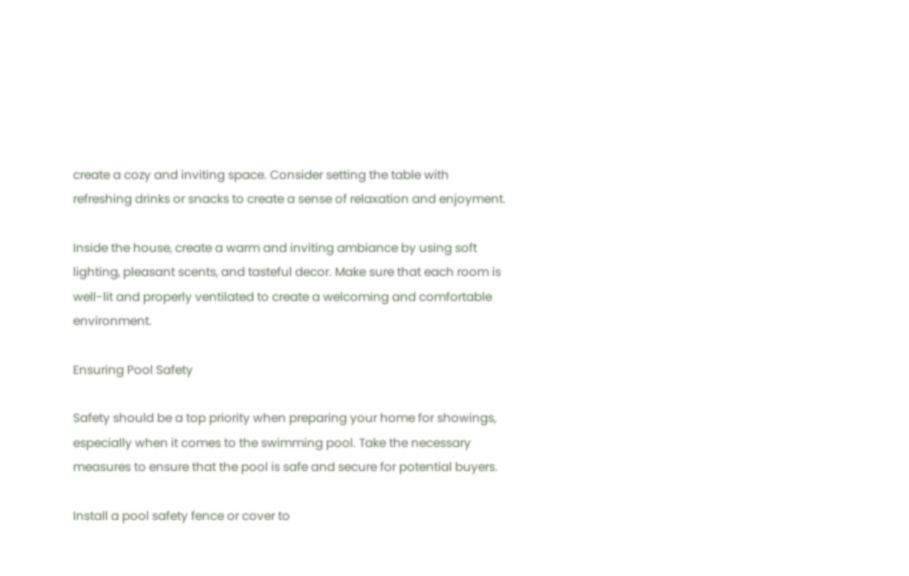create a cozy and inviting space. Consider setting the table with refreshing drinks or snacks to create a sense of relaxation and enjoyment.

Inside the house, create a warm and inviting ambiance by using soft lighting, pleasant scents, and tasteful decor. Make sure that each room is well-lit and properly ventilated to create a welcoming and comfortable environment.

Ensuring Pool Safety

Safety should be a top priority when preparing your home for showings, especially when it comes to the swimming pool. Take the necessary measures to ensure that the pool is safe and secure for potential buyers.

Install a pool safety fence or cover to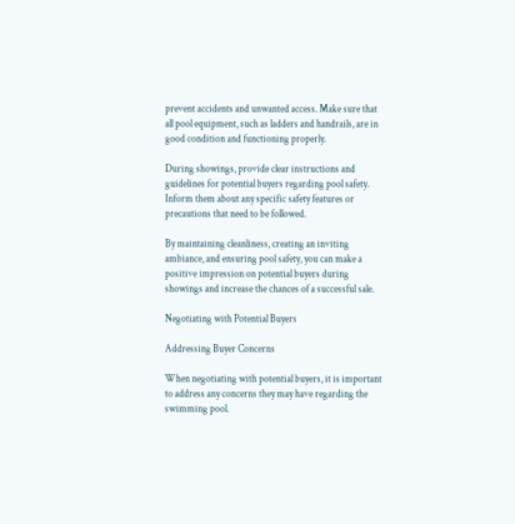prevent accidents and unwanted access. Make sure that all pool equipment, such as ladders and handrails, are in good condition and functioning properly.

During showings, provide clear instructions and guidelines for potential buyers regarding pool safety. Inform them about any specific safety features or precautions that need to be followed.

By maintaining cleanliness, creating an inviting ambiance, and ensuring pool safety, you can make a positive impression on potential buyers during showings and increase the chances of a successful sale.

Negotiating with Potential Buyers

Addressing Buyer Concerns

When negotiating with potential buyers, it is important to address any concerns they may have regarding the swimming pool.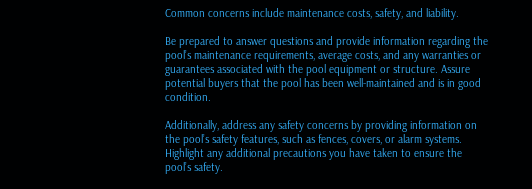Common concerns include maintenance costs, safety, and liability.

Be prepared to answer questions and provide information regarding the pool’s maintenance requirements, average costs, and any warranties or guarantees associated with the pool equipment or structure. Assure potential buyers that the pool has been well-maintained and is in good condition.

Additionally, address any safety concerns by providing information on the pool’s safety features, such as fences, covers, or alarm systems. Highlight any additional precautions you have taken to ensure the pool’s safety.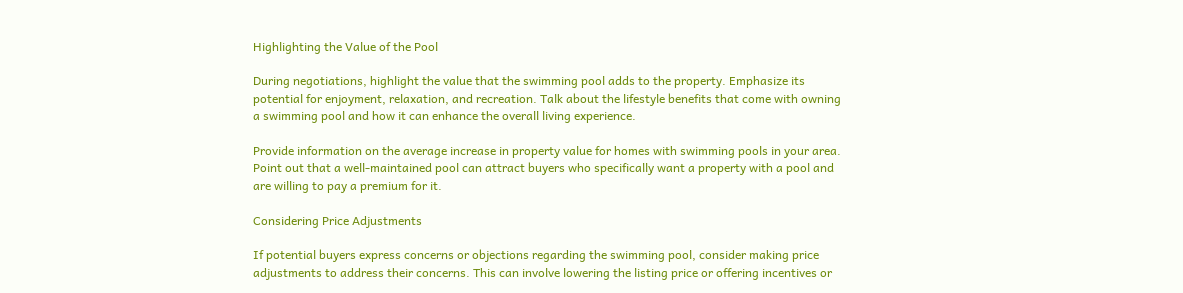Highlighting the Value of the Pool

During negotiations, highlight the value that the swimming pool adds to the property. Emphasize its potential for enjoyment, relaxation, and recreation. Talk about the lifestyle benefits that come with owning a swimming pool and how it can enhance the overall living experience.

Provide information on the average increase in property value for homes with swimming pools in your area. Point out that a well-maintained pool can attract buyers who specifically want a property with a pool and are willing to pay a premium for it.

Considering Price Adjustments

If potential buyers express concerns or objections regarding the swimming pool, consider making price adjustments to address their concerns. This can involve lowering the listing price or offering incentives or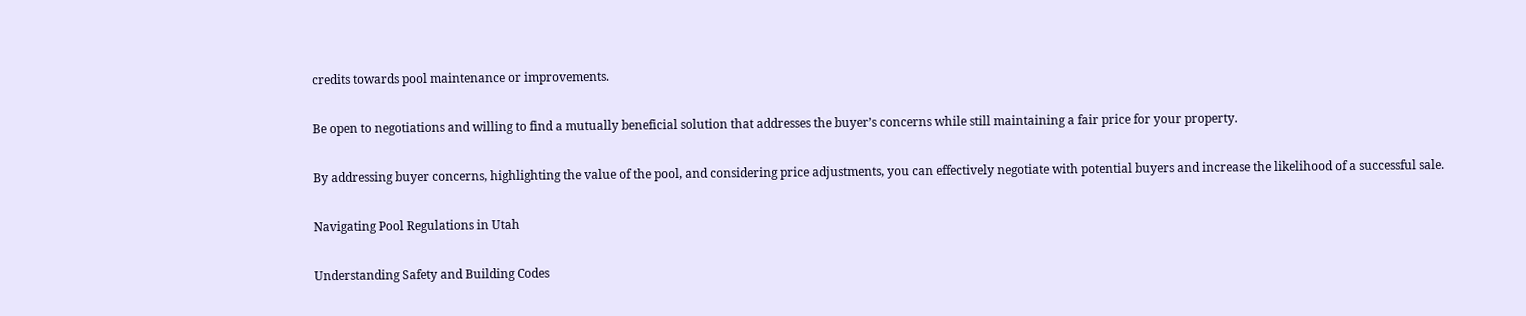credits towards pool maintenance or improvements.

Be open to negotiations and willing to find a mutually beneficial solution that addresses the buyer’s concerns while still maintaining a fair price for your property.

By addressing buyer concerns, highlighting the value of the pool, and considering price adjustments, you can effectively negotiate with potential buyers and increase the likelihood of a successful sale.

Navigating Pool Regulations in Utah

Understanding Safety and Building Codes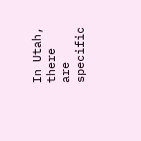In Utah, there are specific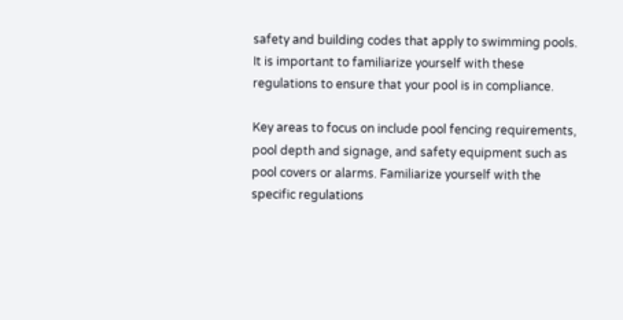safety and building codes that apply to swimming pools. It is important to familiarize yourself with these regulations to ensure that your pool is in compliance.

Key areas to focus on include pool fencing requirements, pool depth and signage, and safety equipment such as pool covers or alarms. Familiarize yourself with the specific regulations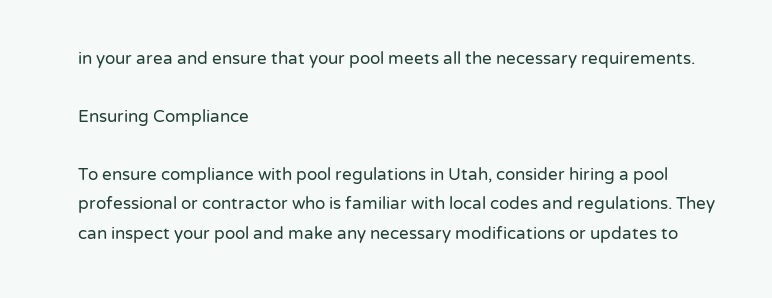in your area and ensure that your pool meets all the necessary requirements.

Ensuring Compliance

To ensure compliance with pool regulations in Utah, consider hiring a pool professional or contractor who is familiar with local codes and regulations. They can inspect your pool and make any necessary modifications or updates to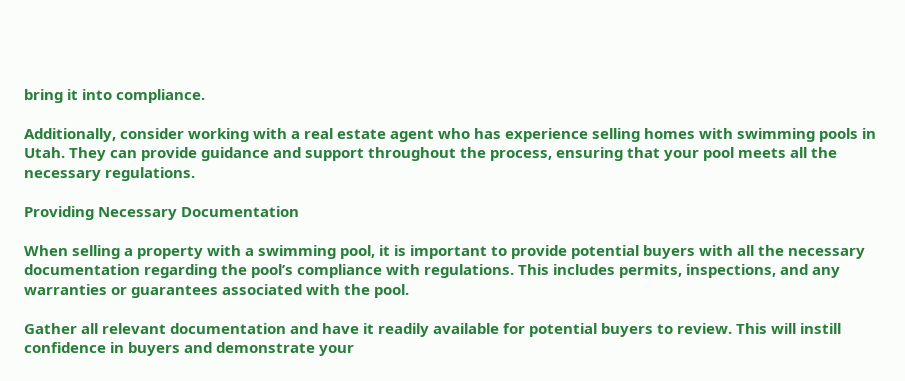bring it into compliance.

Additionally, consider working with a real estate agent who has experience selling homes with swimming pools in Utah. They can provide guidance and support throughout the process, ensuring that your pool meets all the necessary regulations.

Providing Necessary Documentation

When selling a property with a swimming pool, it is important to provide potential buyers with all the necessary documentation regarding the pool’s compliance with regulations. This includes permits, inspections, and any warranties or guarantees associated with the pool.

Gather all relevant documentation and have it readily available for potential buyers to review. This will instill confidence in buyers and demonstrate your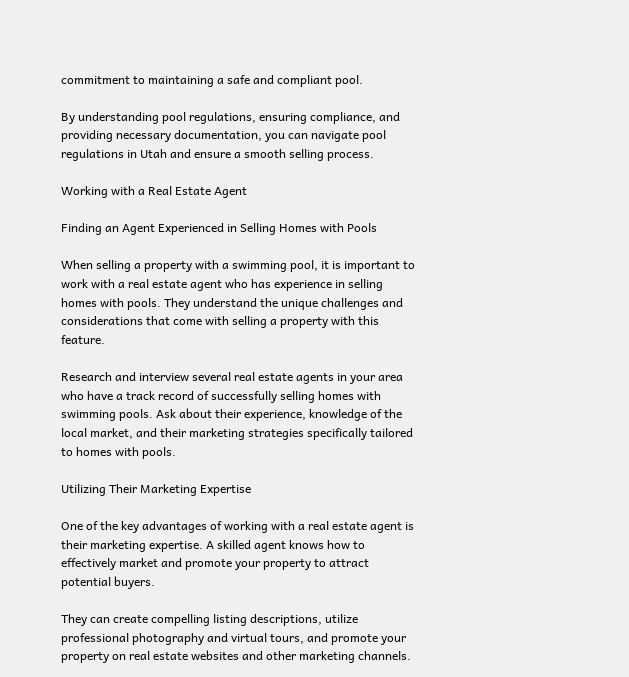commitment to maintaining a safe and compliant pool.

By understanding pool regulations, ensuring compliance, and providing necessary documentation, you can navigate pool regulations in Utah and ensure a smooth selling process.

Working with a Real Estate Agent

Finding an Agent Experienced in Selling Homes with Pools

When selling a property with a swimming pool, it is important to work with a real estate agent who has experience in selling homes with pools. They understand the unique challenges and considerations that come with selling a property with this feature.

Research and interview several real estate agents in your area who have a track record of successfully selling homes with swimming pools. Ask about their experience, knowledge of the local market, and their marketing strategies specifically tailored to homes with pools.

Utilizing Their Marketing Expertise

One of the key advantages of working with a real estate agent is their marketing expertise. A skilled agent knows how to effectively market and promote your property to attract potential buyers.

They can create compelling listing descriptions, utilize professional photography and virtual tours, and promote your property on real estate websites and other marketing channels.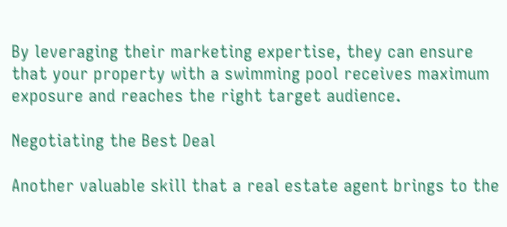By leveraging their marketing expertise, they can ensure that your property with a swimming pool receives maximum exposure and reaches the right target audience.

Negotiating the Best Deal

Another valuable skill that a real estate agent brings to the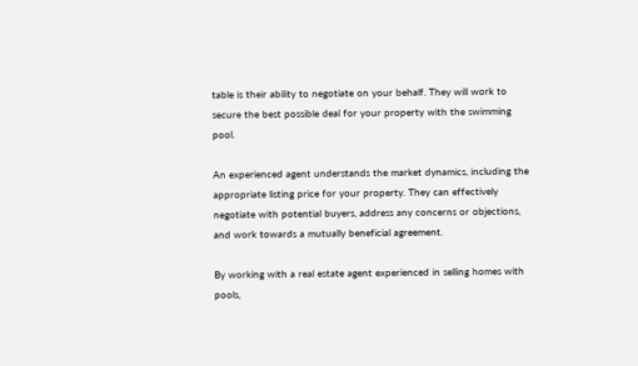table is their ability to negotiate on your behalf. They will work to secure the best possible deal for your property with the swimming pool.

An experienced agent understands the market dynamics, including the appropriate listing price for your property. They can effectively negotiate with potential buyers, address any concerns or objections, and work towards a mutually beneficial agreement.

By working with a real estate agent experienced in selling homes with pools,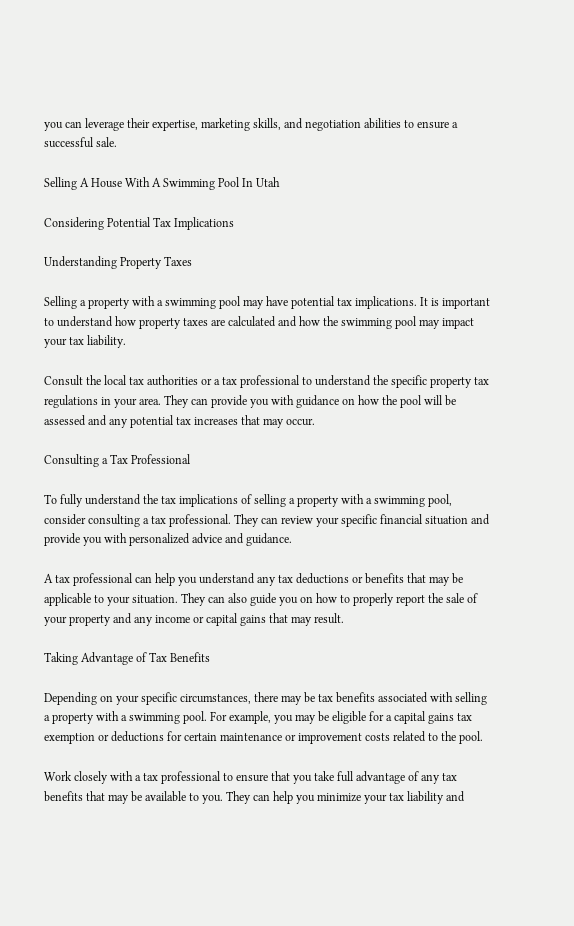you can leverage their expertise, marketing skills, and negotiation abilities to ensure a successful sale.

Selling A House With A Swimming Pool In Utah

Considering Potential Tax Implications

Understanding Property Taxes

Selling a property with a swimming pool may have potential tax implications. It is important to understand how property taxes are calculated and how the swimming pool may impact your tax liability.

Consult the local tax authorities or a tax professional to understand the specific property tax regulations in your area. They can provide you with guidance on how the pool will be assessed and any potential tax increases that may occur.

Consulting a Tax Professional

To fully understand the tax implications of selling a property with a swimming pool, consider consulting a tax professional. They can review your specific financial situation and provide you with personalized advice and guidance.

A tax professional can help you understand any tax deductions or benefits that may be applicable to your situation. They can also guide you on how to properly report the sale of your property and any income or capital gains that may result.

Taking Advantage of Tax Benefits

Depending on your specific circumstances, there may be tax benefits associated with selling a property with a swimming pool. For example, you may be eligible for a capital gains tax exemption or deductions for certain maintenance or improvement costs related to the pool.

Work closely with a tax professional to ensure that you take full advantage of any tax benefits that may be available to you. They can help you minimize your tax liability and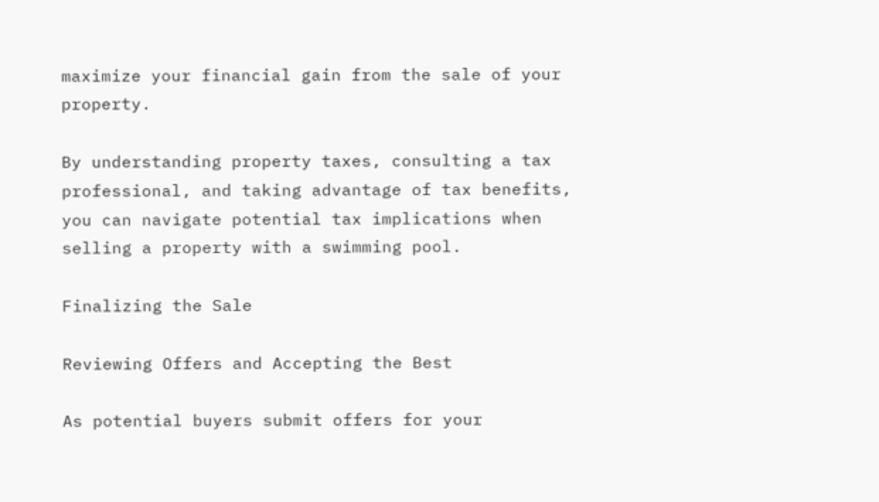maximize your financial gain from the sale of your property.

By understanding property taxes, consulting a tax professional, and taking advantage of tax benefits, you can navigate potential tax implications when selling a property with a swimming pool.

Finalizing the Sale

Reviewing Offers and Accepting the Best

As potential buyers submit offers for your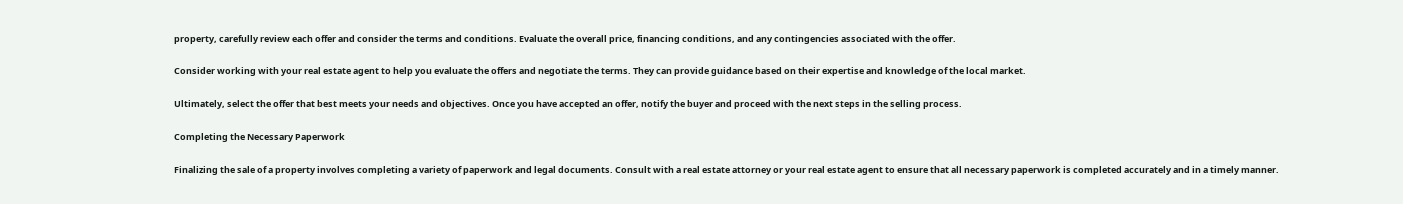property, carefully review each offer and consider the terms and conditions. Evaluate the overall price, financing conditions, and any contingencies associated with the offer.

Consider working with your real estate agent to help you evaluate the offers and negotiate the terms. They can provide guidance based on their expertise and knowledge of the local market.

Ultimately, select the offer that best meets your needs and objectives. Once you have accepted an offer, notify the buyer and proceed with the next steps in the selling process.

Completing the Necessary Paperwork

Finalizing the sale of a property involves completing a variety of paperwork and legal documents. Consult with a real estate attorney or your real estate agent to ensure that all necessary paperwork is completed accurately and in a timely manner.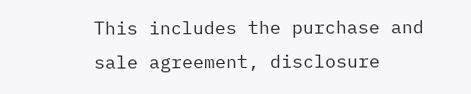This includes the purchase and sale agreement, disclosure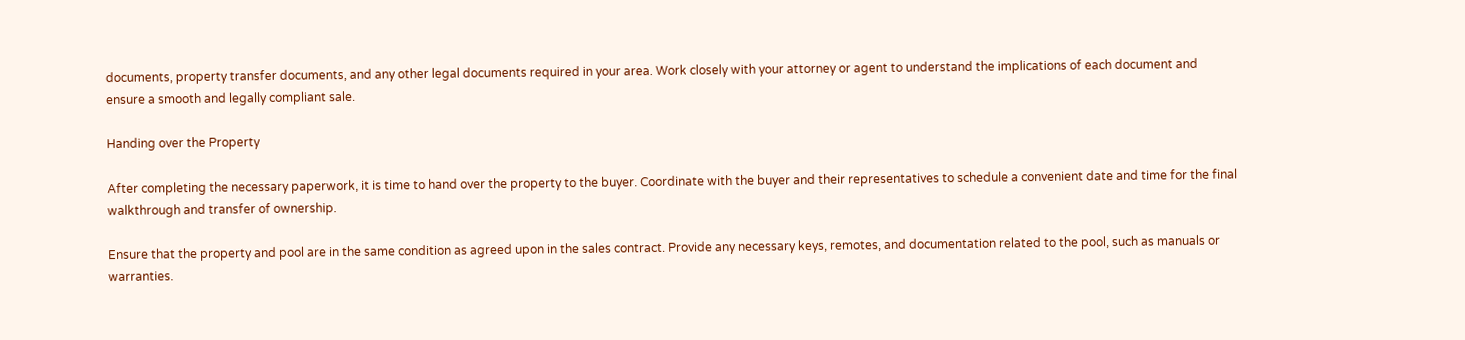documents, property transfer documents, and any other legal documents required in your area. Work closely with your attorney or agent to understand the implications of each document and ensure a smooth and legally compliant sale.

Handing over the Property

After completing the necessary paperwork, it is time to hand over the property to the buyer. Coordinate with the buyer and their representatives to schedule a convenient date and time for the final walkthrough and transfer of ownership.

Ensure that the property and pool are in the same condition as agreed upon in the sales contract. Provide any necessary keys, remotes, and documentation related to the pool, such as manuals or warranties.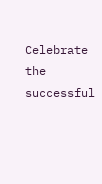Celebrate the successful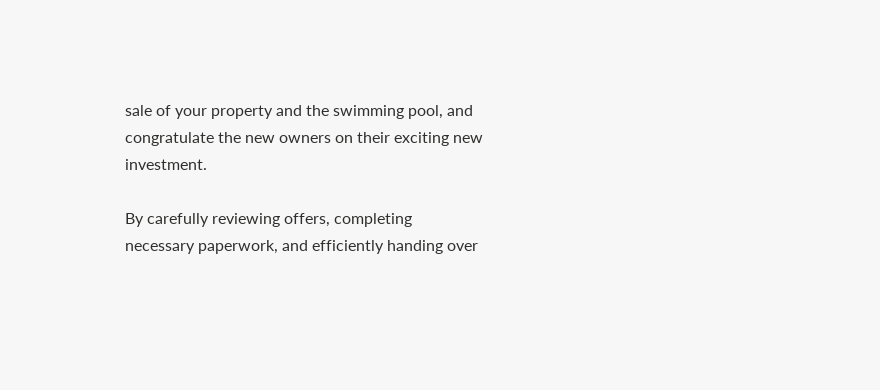sale of your property and the swimming pool, and congratulate the new owners on their exciting new investment.

By carefully reviewing offers, completing necessary paperwork, and efficiently handing over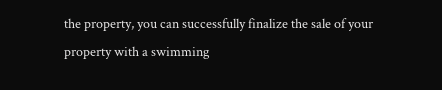the property, you can successfully finalize the sale of your property with a swimming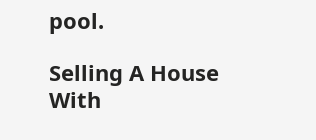pool.

Selling A House With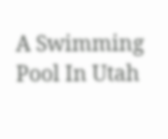A Swimming Pool In Utah